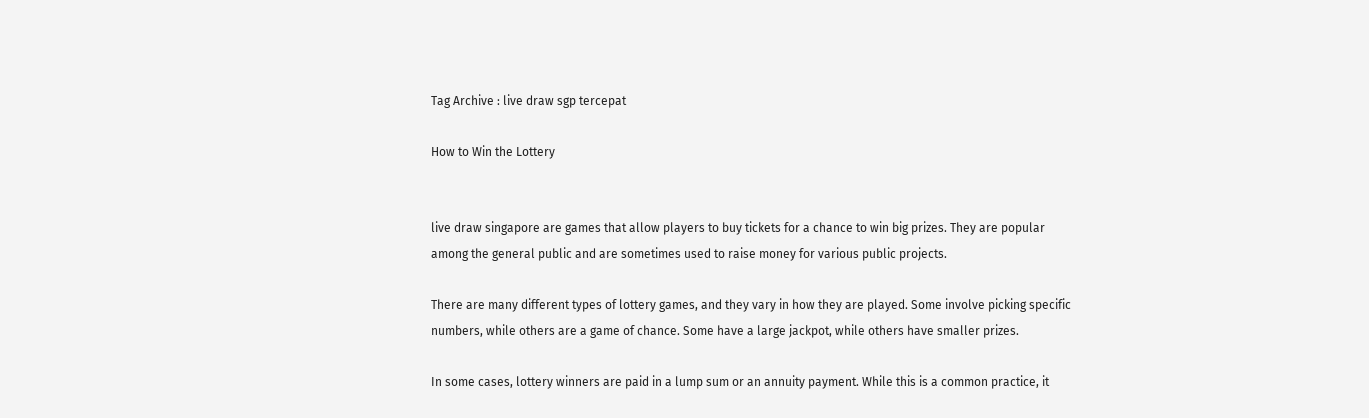Tag Archive : live draw sgp tercepat

How to Win the Lottery


live draw singapore are games that allow players to buy tickets for a chance to win big prizes. They are popular among the general public and are sometimes used to raise money for various public projects.

There are many different types of lottery games, and they vary in how they are played. Some involve picking specific numbers, while others are a game of chance. Some have a large jackpot, while others have smaller prizes.

In some cases, lottery winners are paid in a lump sum or an annuity payment. While this is a common practice, it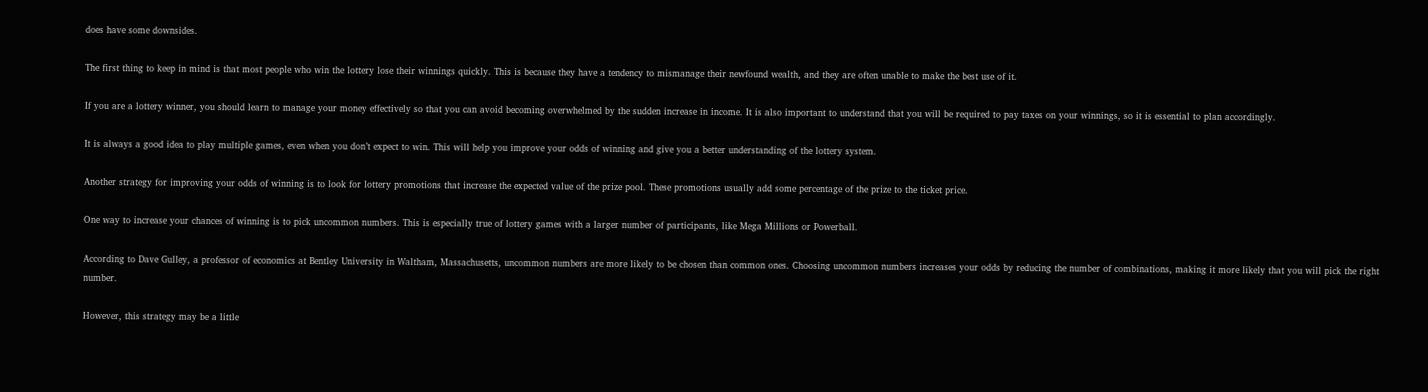does have some downsides.

The first thing to keep in mind is that most people who win the lottery lose their winnings quickly. This is because they have a tendency to mismanage their newfound wealth, and they are often unable to make the best use of it.

If you are a lottery winner, you should learn to manage your money effectively so that you can avoid becoming overwhelmed by the sudden increase in income. It is also important to understand that you will be required to pay taxes on your winnings, so it is essential to plan accordingly.

It is always a good idea to play multiple games, even when you don’t expect to win. This will help you improve your odds of winning and give you a better understanding of the lottery system.

Another strategy for improving your odds of winning is to look for lottery promotions that increase the expected value of the prize pool. These promotions usually add some percentage of the prize to the ticket price.

One way to increase your chances of winning is to pick uncommon numbers. This is especially true of lottery games with a larger number of participants, like Mega Millions or Powerball.

According to Dave Gulley, a professor of economics at Bentley University in Waltham, Massachusetts, uncommon numbers are more likely to be chosen than common ones. Choosing uncommon numbers increases your odds by reducing the number of combinations, making it more likely that you will pick the right number.

However, this strategy may be a little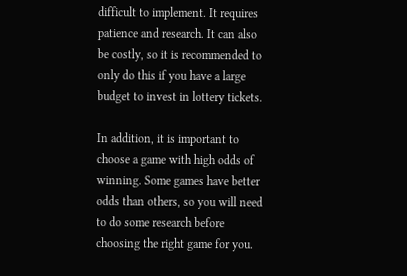difficult to implement. It requires patience and research. It can also be costly, so it is recommended to only do this if you have a large budget to invest in lottery tickets.

In addition, it is important to choose a game with high odds of winning. Some games have better odds than others, so you will need to do some research before choosing the right game for you.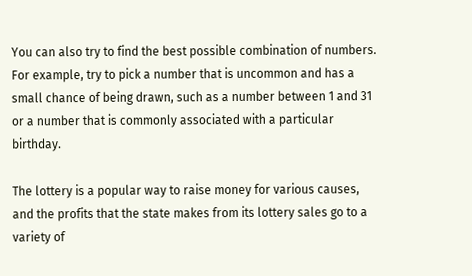You can also try to find the best possible combination of numbers. For example, try to pick a number that is uncommon and has a small chance of being drawn, such as a number between 1 and 31 or a number that is commonly associated with a particular birthday.

The lottery is a popular way to raise money for various causes, and the profits that the state makes from its lottery sales go to a variety of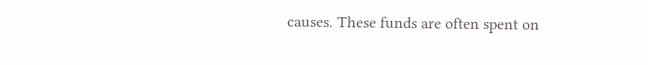causes. These funds are often spent on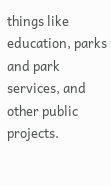things like education, parks and park services, and other public projects.